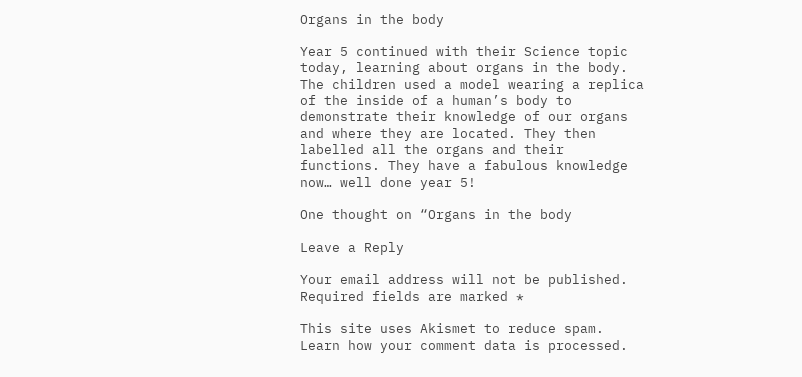Organs in the body

Year 5 continued with their Science topic today, learning about organs in the body. The children used a model wearing a replica of the inside of a human’s body to demonstrate their knowledge of our organs and where they are located. They then labelled all the organs and their functions. They have a fabulous knowledge now… well done year 5!

One thought on “Organs in the body

Leave a Reply

Your email address will not be published. Required fields are marked *

This site uses Akismet to reduce spam. Learn how your comment data is processed.